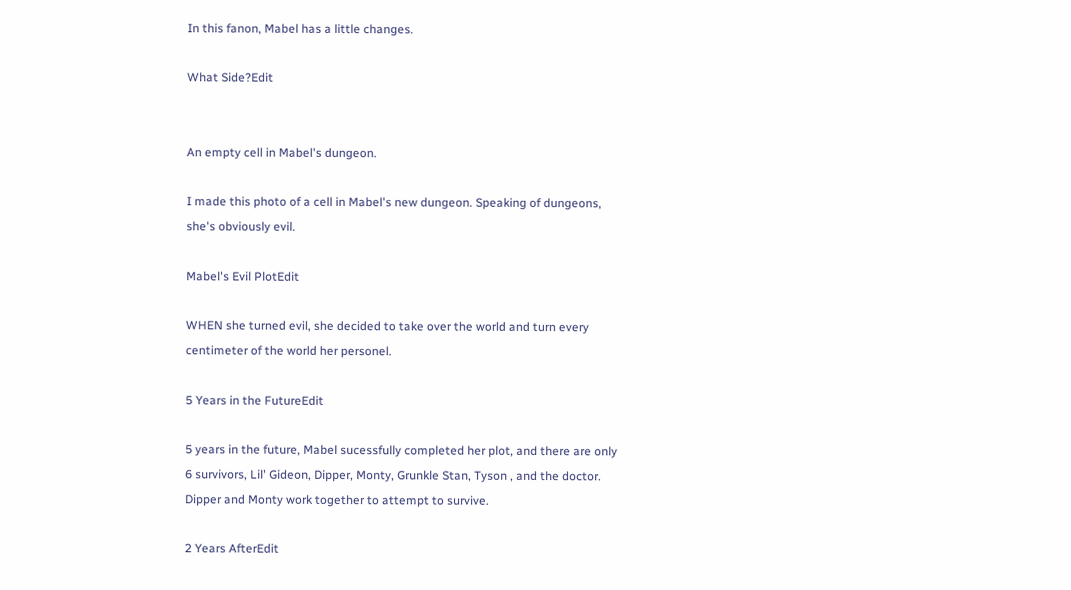In this fanon, Mabel has a little changes.

What Side?Edit


An empty cell in Mabel's dungeon.

I made this photo of a cell in Mabel's new dungeon. Speaking of dungeons, she's obviously evil.

Mabel's Evil PlotEdit

WHEN she turned evil, she decided to take over the world and turn every centimeter of the world her personel.

5 Years in the FutureEdit

5 years in the future, Mabel sucessfully completed her plot, and there are only 6 survivors, Lil' Gideon, Dipper, Monty, Grunkle Stan, Tyson , and the doctor. Dipper and Monty work together to attempt to survive.

2 Years AfterEdit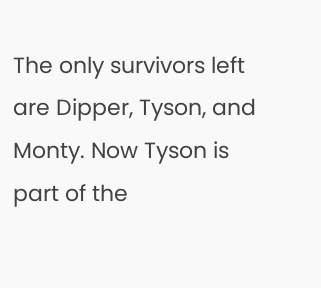The only survivors left are Dipper, Tyson, and Monty. Now Tyson is part of the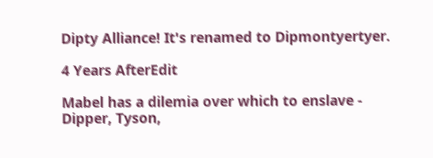Dipty Alliance! It's renamed to Dipmontyertyer.

4 Years AfterEdit

Mabel has a dilemia over which to enslave - Dipper, Tyson,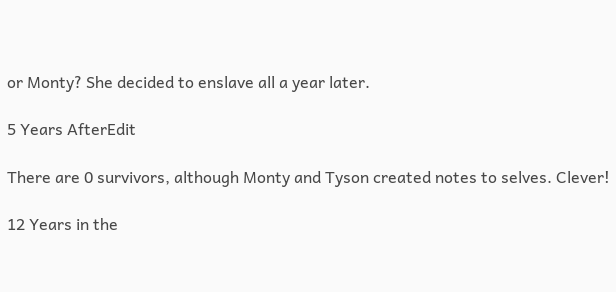or Monty? She decided to enslave all a year later.

5 Years AfterEdit

There are 0 survivors, although Monty and Tyson created notes to selves. Clever!

12 Years in the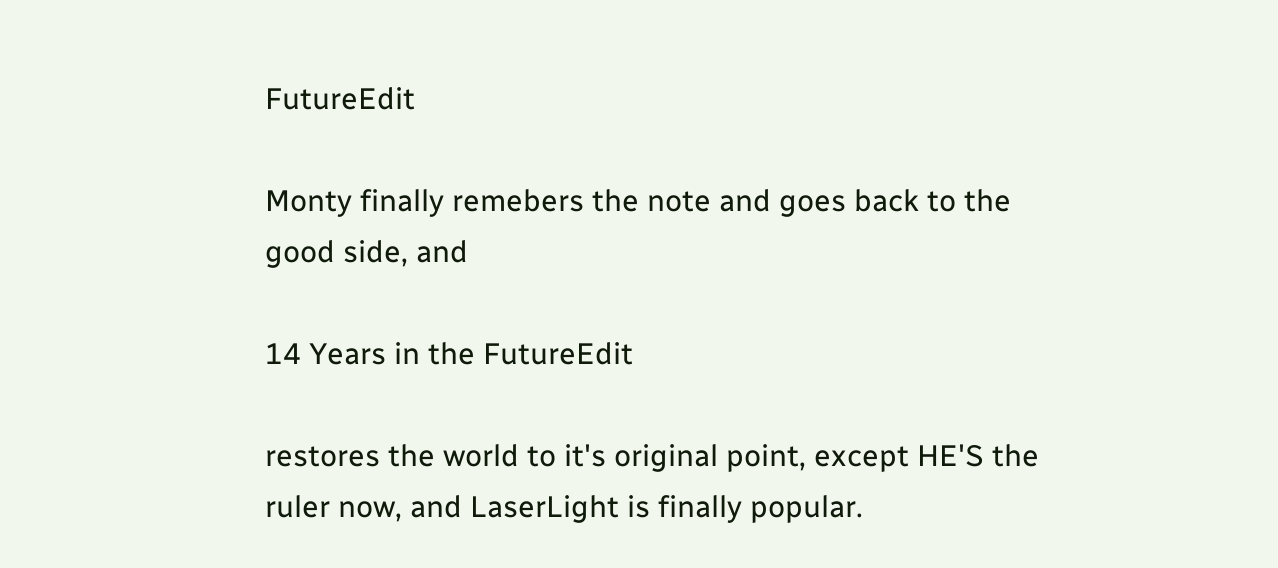FutureEdit

Monty finally remebers the note and goes back to the good side, and

14 Years in the FutureEdit

restores the world to it's original point, except HE'S the ruler now, and LaserLight is finally popular.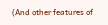(And other features of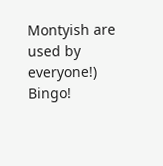Montyish are used by everyone!) Bingo!